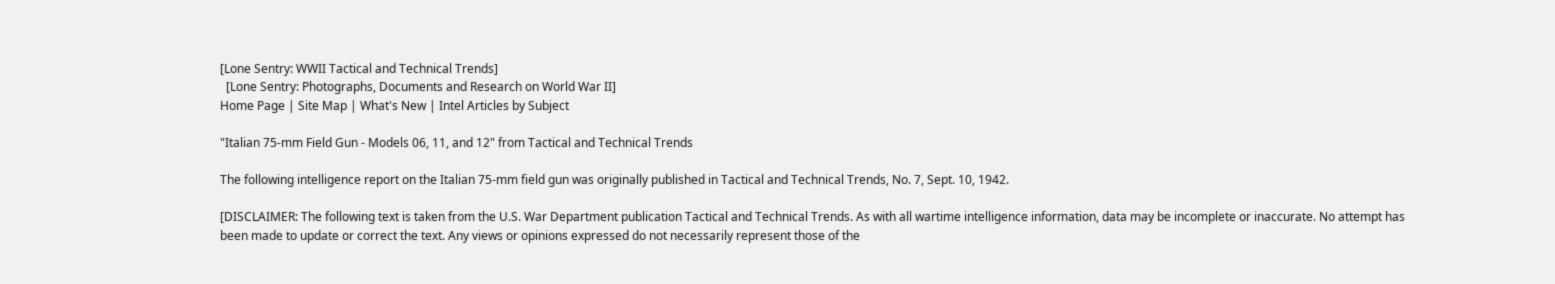[Lone Sentry: WWII Tactical and Technical Trends]
  [Lone Sentry: Photographs, Documents and Research on World War II]
Home Page | Site Map | What's New | Intel Articles by Subject

"Italian 75-mm Field Gun - Models 06, 11, and 12" from Tactical and Technical Trends

The following intelligence report on the Italian 75-mm field gun was originally published in Tactical and Technical Trends, No. 7, Sept. 10, 1942.

[DISCLAIMER: The following text is taken from the U.S. War Department publication Tactical and Technical Trends. As with all wartime intelligence information, data may be incomplete or inaccurate. No attempt has been made to update or correct the text. Any views or opinions expressed do not necessarily represent those of the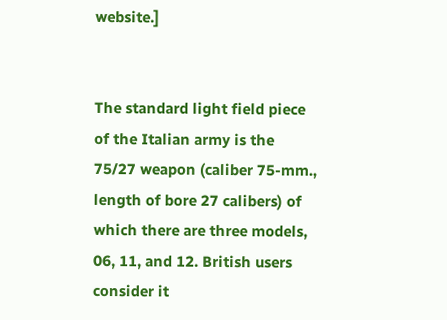website.]


The standard light field piece of the Italian army is the 75/27 weapon (caliber 75-mm., length of bore 27 calibers) of which there are three models, 06, 11, and 12. British users consider it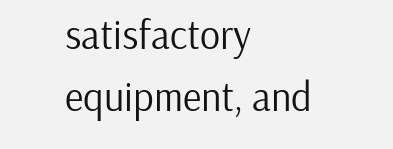satisfactory equipment, and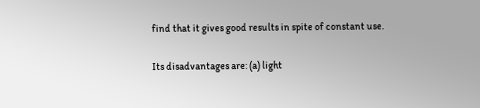find that it gives good results in spite of constant use.

Its disadvantages are: (a) light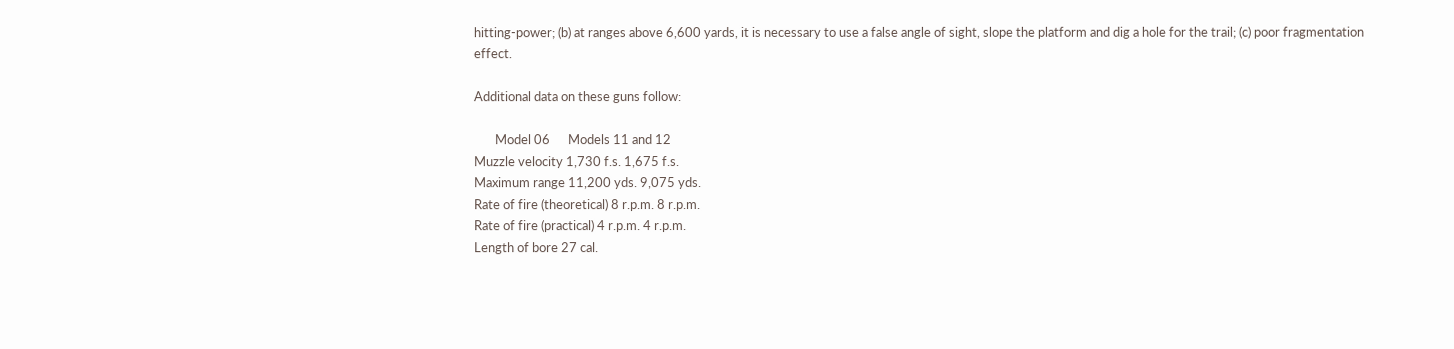hitting-power; (b) at ranges above 6,600 yards, it is necessary to use a false angle of sight, slope the platform and dig a hole for the trail; (c) poor fragmentation effect.

Additional data on these guns follow:

       Model 06      Models 11 and 12
Muzzle velocity 1,730 f.s. 1,675 f.s.
Maximum range 11,200 yds. 9,075 yds.
Rate of fire (theoretical) 8 r.p.m. 8 r.p.m.
Rate of fire (practical) 4 r.p.m. 4 r.p.m.
Length of bore 27 cal.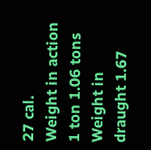27 cal.
Weight in action 1 ton 1.06 tons
Weight in draught 1.67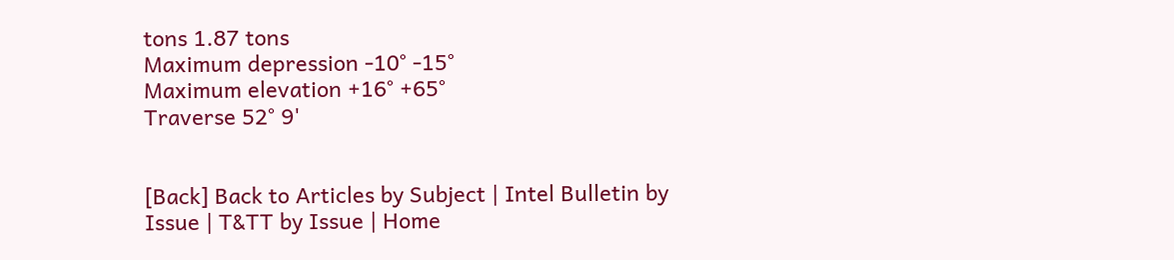tons 1.87 tons
Maximum depression -10° -15°
Maximum elevation +16° +65°
Traverse 52° 9'


[Back] Back to Articles by Subject | Intel Bulletin by Issue | T&TT by Issue | Home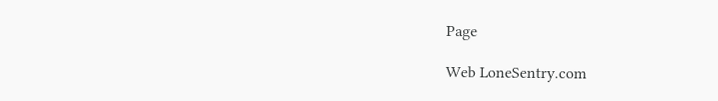Page

Web LoneSentry.com